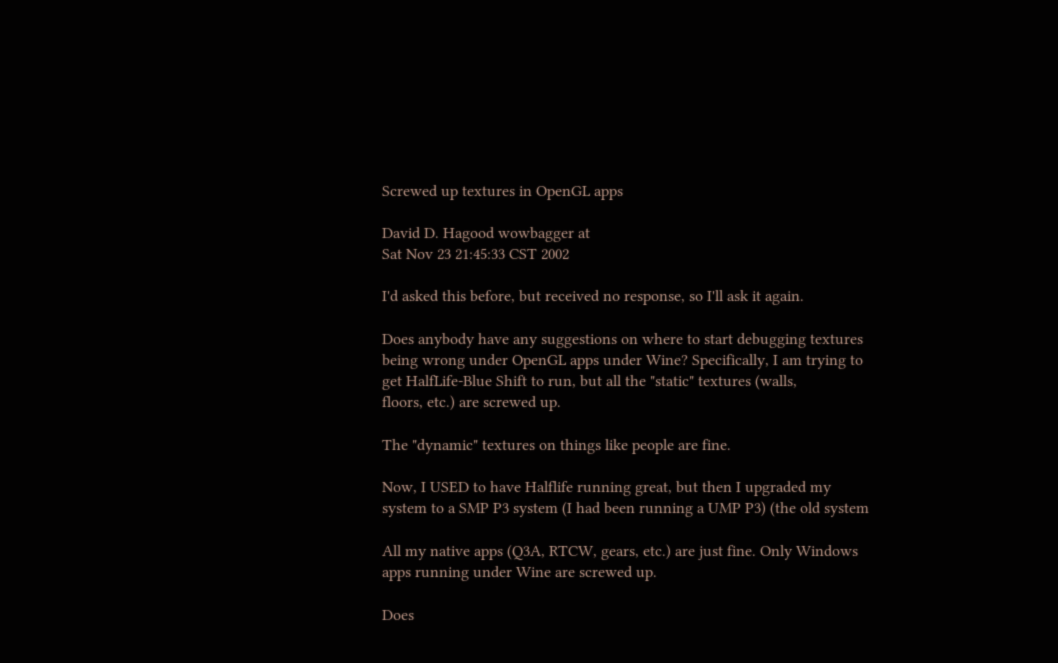Screwed up textures in OpenGL apps

David D. Hagood wowbagger at
Sat Nov 23 21:45:33 CST 2002

I'd asked this before, but received no response, so I'll ask it again.

Does anybody have any suggestions on where to start debugging textures
being wrong under OpenGL apps under Wine? Specifically, I am trying to
get HalfLife-Blue Shift to run, but all the "static" textures (walls,
floors, etc.) are screwed up.

The "dynamic" textures on things like people are fine.

Now, I USED to have Halflife running great, but then I upgraded my
system to a SMP P3 system (I had been running a UMP P3) (the old system

All my native apps (Q3A, RTCW, gears, etc.) are just fine. Only Windows
apps running under Wine are screwed up.

Does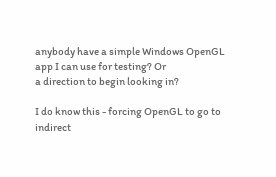anybody have a simple Windows OpenGL app I can use for testing? Or
a direction to begin looking in?

I do know this - forcing OpenGL to go to indirect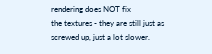rendering does NOT fix
the textures - they are still just as screwed up, just a lot slower.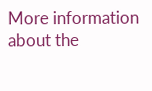More information about the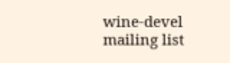wine-devel mailing list